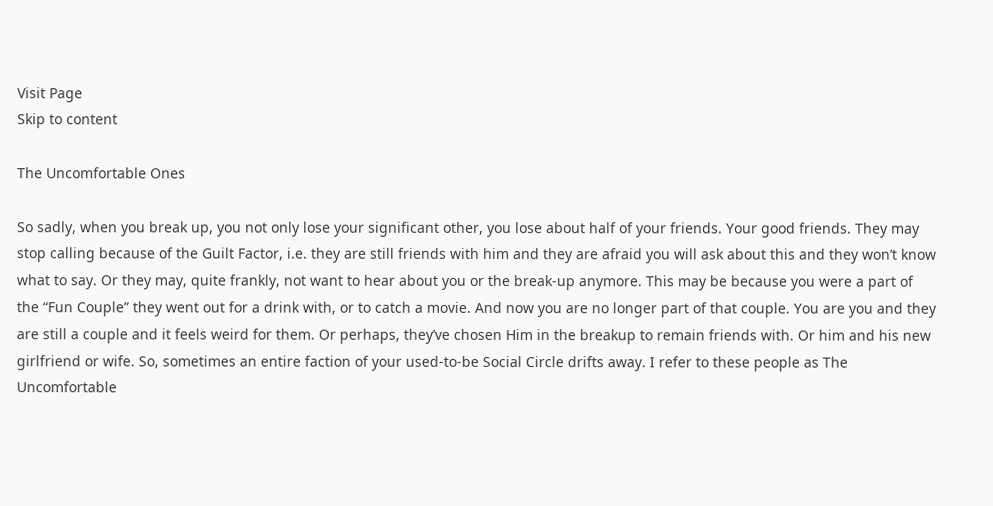Visit Page
Skip to content

The Uncomfortable Ones

So sadly, when you break up, you not only lose your significant other, you lose about half of your friends. Your good friends. They may stop calling because of the Guilt Factor, i.e. they are still friends with him and they are afraid you will ask about this and they won’t know what to say. Or they may, quite frankly, not want to hear about you or the break-up anymore. This may be because you were a part of the “Fun Couple” they went out for a drink with, or to catch a movie. And now you are no longer part of that couple. You are you and they are still a couple and it feels weird for them. Or perhaps, they’ve chosen Him in the breakup to remain friends with. Or him and his new girlfriend or wife. So, sometimes an entire faction of your used-to-be Social Circle drifts away. I refer to these people as The Uncomfortable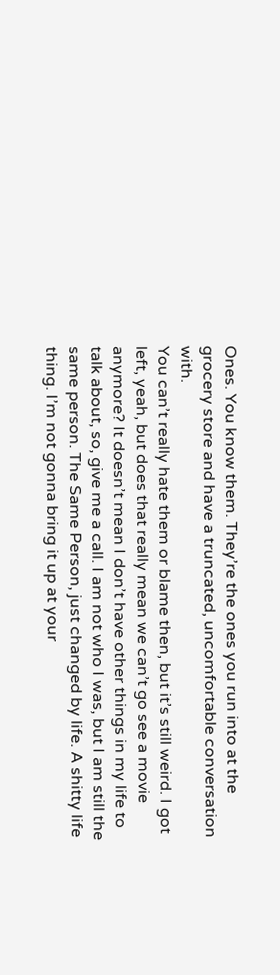Ones. You know them. They’re the ones you run into at the grocery store and have a truncated, uncomfortable conversation with.
You can’t really hate them or blame then, but it’s still weird. I got left, yeah, but does that really mean we can’t go see a movie anymore? It doesn’t mean I don’t have other things in my life to talk about, so, give me a call. I am not who I was, but I am still the same person. The Same Person, just changed by life. A shitty life thing. I’m not gonna bring it up at your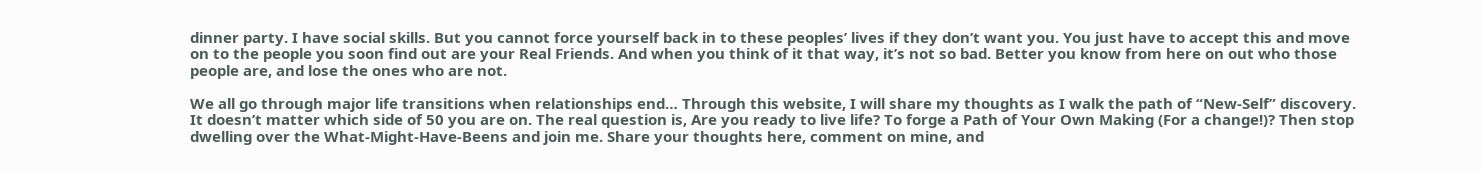dinner party. I have social skills. But you cannot force yourself back in to these peoples’ lives if they don’t want you. You just have to accept this and move on to the people you soon find out are your Real Friends. And when you think of it that way, it’s not so bad. Better you know from here on out who those people are, and lose the ones who are not.

We all go through major life transitions when relationships end… Through this website, I will share my thoughts as I walk the path of “New-Self” discovery. It doesn’t matter which side of 50 you are on. The real question is, Are you ready to live life? To forge a Path of Your Own Making (For a change!)? Then stop dwelling over the What-Might-Have-Beens and join me. Share your thoughts here, comment on mine, and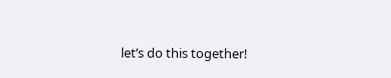let’s do this together!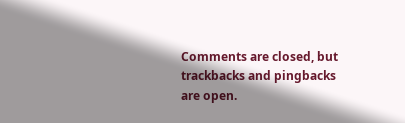Comments are closed, but trackbacks and pingbacks are open.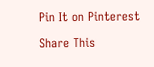Pin It on Pinterest

Share This